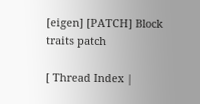[eigen] [PATCH] Block traits patch

[ Thread Index |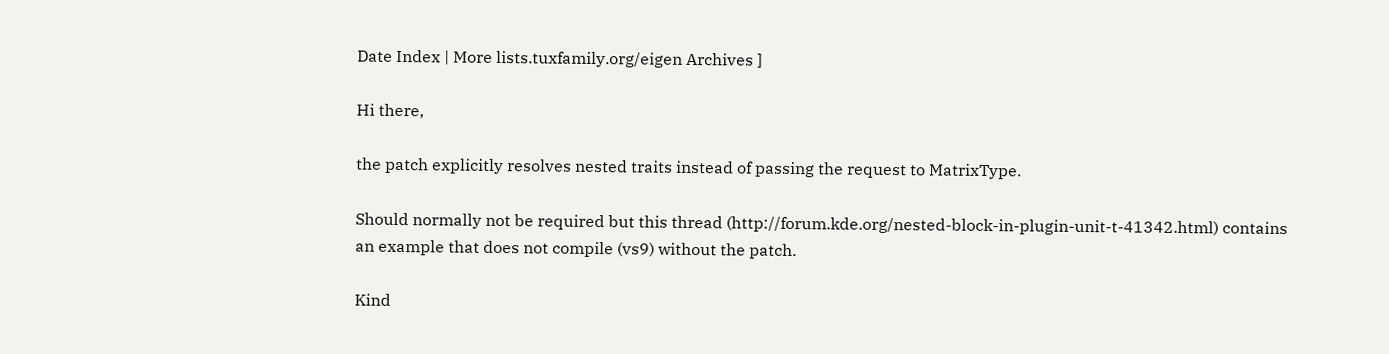Date Index | More lists.tuxfamily.org/eigen Archives ]

Hi there,

the patch explicitly resolves nested traits instead of passing the request to MatrixType.

Should normally not be required but this thread (http://forum.kde.org/nested-block-in-plugin-unit-t-41342.html) contains an example that does not compile (vs9) without the patch.

Kind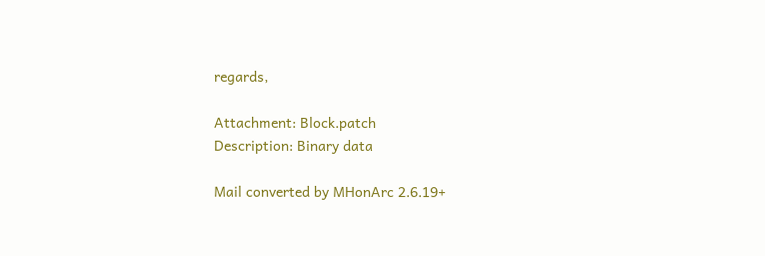regards,

Attachment: Block.patch
Description: Binary data

Mail converted by MHonArc 2.6.19+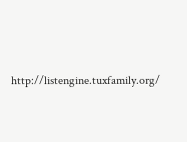http://listengine.tuxfamily.org/